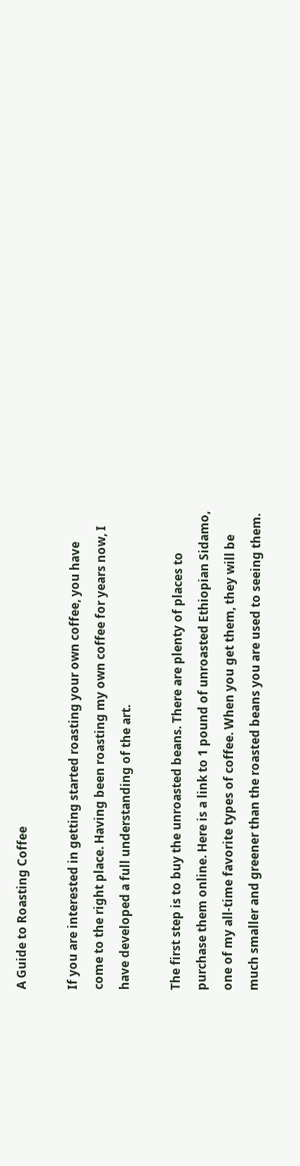A Guide to Roasting Coffee

If you are interested in getting started roasting your own coffee, you have come to the right place. Having been roasting my own coffee for years now, I have developed a full understanding of the art.

The first step is to buy the unroasted beans. There are plenty of places to purchase them online. Here is a link to 1 pound of unroasted Ethiopian Sidamo, one of my all-time favorite types of coffee. When you get them, they will be much smaller and greener than the roasted beans you are used to seeing them.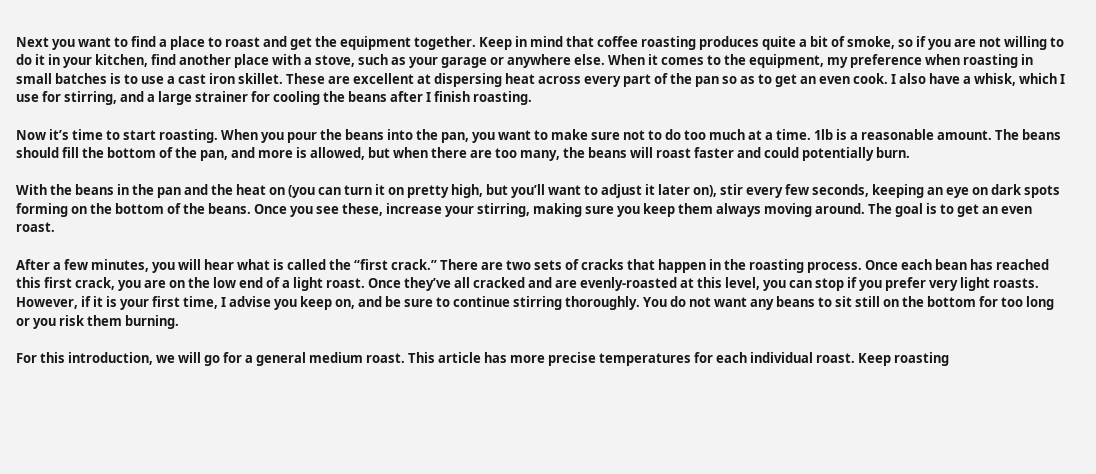Next you want to find a place to roast and get the equipment together. Keep in mind that coffee roasting produces quite a bit of smoke, so if you are not willing to do it in your kitchen, find another place with a stove, such as your garage or anywhere else. When it comes to the equipment, my preference when roasting in small batches is to use a cast iron skillet. These are excellent at dispersing heat across every part of the pan so as to get an even cook. I also have a whisk, which I use for stirring, and a large strainer for cooling the beans after I finish roasting.

Now it’s time to start roasting. When you pour the beans into the pan, you want to make sure not to do too much at a time. 1lb is a reasonable amount. The beans should fill the bottom of the pan, and more is allowed, but when there are too many, the beans will roast faster and could potentially burn.

With the beans in the pan and the heat on (you can turn it on pretty high, but you’ll want to adjust it later on), stir every few seconds, keeping an eye on dark spots forming on the bottom of the beans. Once you see these, increase your stirring, making sure you keep them always moving around. The goal is to get an even roast.

After a few minutes, you will hear what is called the “first crack.” There are two sets of cracks that happen in the roasting process. Once each bean has reached this first crack, you are on the low end of a light roast. Once they’ve all cracked and are evenly-roasted at this level, you can stop if you prefer very light roasts. However, if it is your first time, I advise you keep on, and be sure to continue stirring thoroughly. You do not want any beans to sit still on the bottom for too long or you risk them burning.

For this introduction, we will go for a general medium roast. This article has more precise temperatures for each individual roast. Keep roasting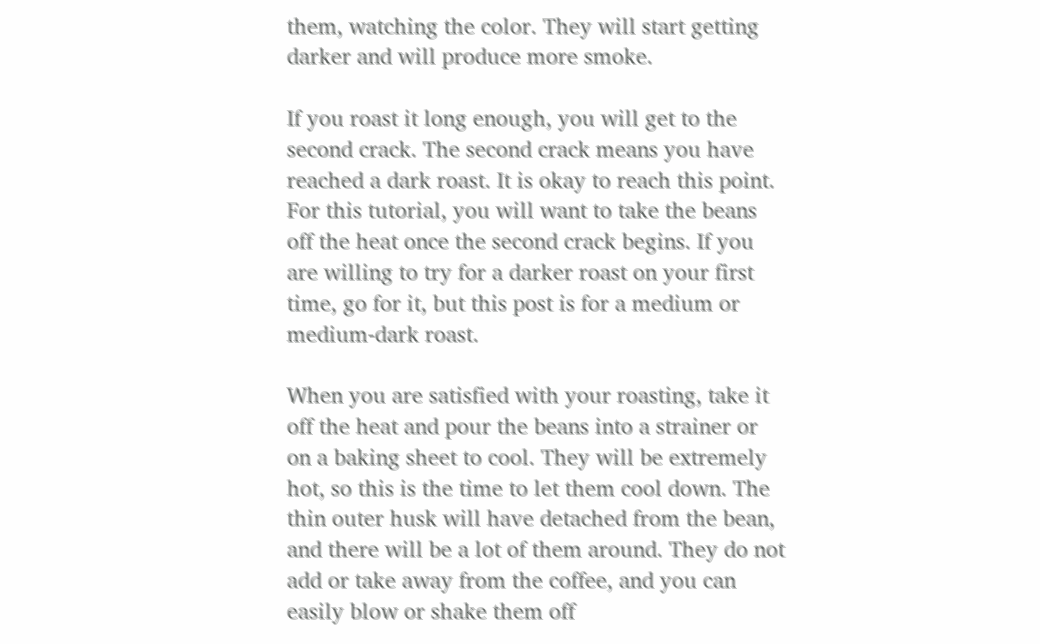them, watching the color. They will start getting darker and will produce more smoke.

If you roast it long enough, you will get to the second crack. The second crack means you have reached a dark roast. It is okay to reach this point. For this tutorial, you will want to take the beans off the heat once the second crack begins. If you are willing to try for a darker roast on your first time, go for it, but this post is for a medium or medium-dark roast.

When you are satisfied with your roasting, take it off the heat and pour the beans into a strainer or on a baking sheet to cool. They will be extremely hot, so this is the time to let them cool down. The thin outer husk will have detached from the bean, and there will be a lot of them around. They do not add or take away from the coffee, and you can easily blow or shake them off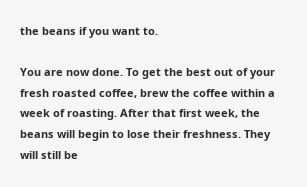the beans if you want to.

You are now done. To get the best out of your fresh roasted coffee, brew the coffee within a week of roasting. After that first week, the beans will begin to lose their freshness. They will still be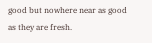good but nowhere near as good as they are fresh.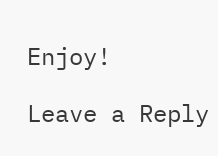Enjoy!

Leave a Reply